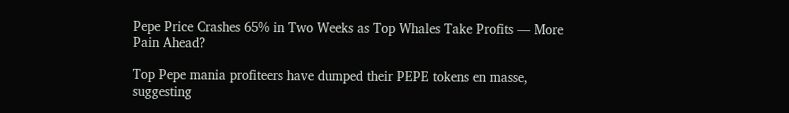Pepe Price Crashes 65% in Two Weeks as Top Whales Take Profits — More Pain Ahead?

Top Pepe mania profiteers have dumped their PEPE tokens en masse, suggesting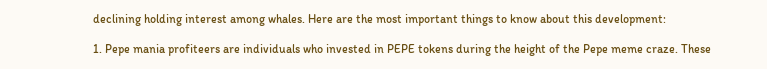declining holding interest among whales. Here are the most important things to know about this development:

1. Pepe mania profiteers are individuals who invested in PEPE tokens during the height of the Pepe meme craze. These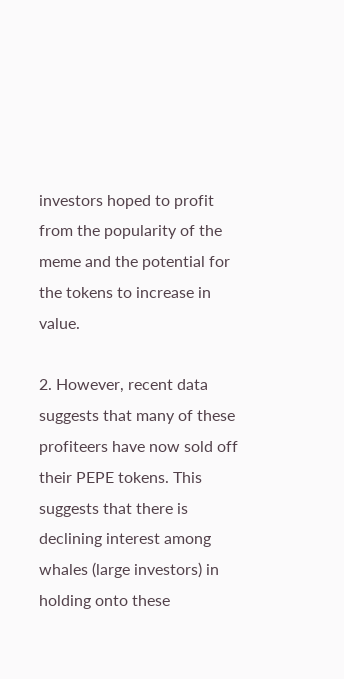investors hoped to profit from the popularity of the meme and the potential for the tokens to increase in value.

2. However, recent data suggests that many of these profiteers have now sold off their PEPE tokens. This suggests that there is declining interest among whales (large investors) in holding onto these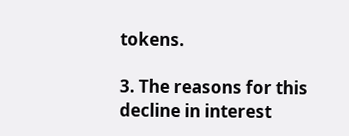tokens.

3. The reasons for this decline in interest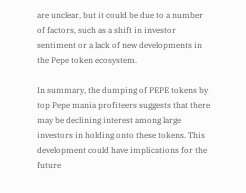are unclear, but it could be due to a number of factors, such as a shift in investor sentiment or a lack of new developments in the Pepe token ecosystem.

In summary, the dumping of PEPE tokens by top Pepe mania profiteers suggests that there may be declining interest among large investors in holding onto these tokens. This development could have implications for the future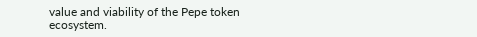value and viability of the Pepe token ecosystem.